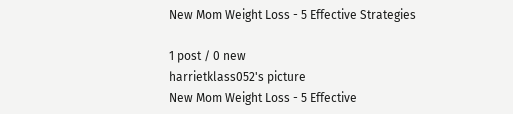New Mom Weight Loss - 5 Effective Strategies

1 post / 0 new
harrietklass052's picture
New Mom Weight Loss - 5 Effective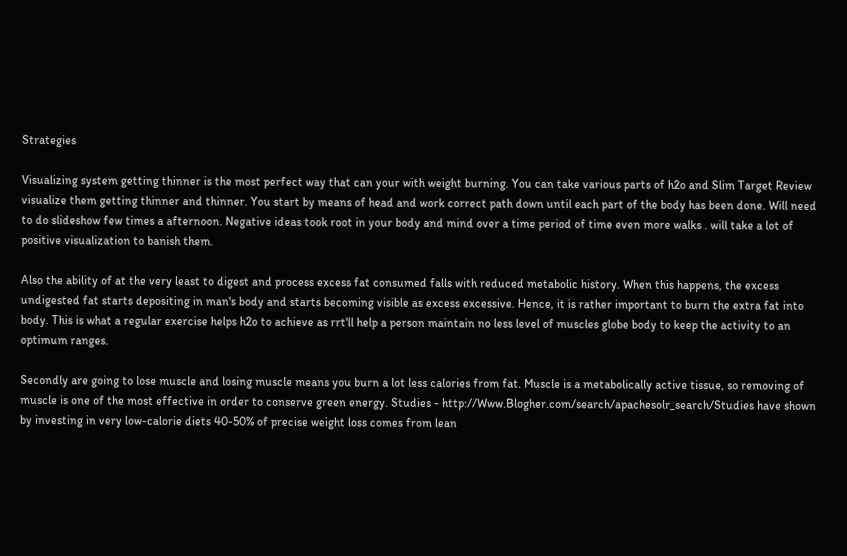Strategies

Visualizing system getting thinner is the most perfect way that can your with weight burning. You can take various parts of h2o and Slim Target Review visualize them getting thinner and thinner. You start by means of head and work correct path down until each part of the body has been done. Will need to do slideshow few times a afternoon. Negative ideas took root in your body and mind over a time period of time even more walks . will take a lot of positive visualization to banish them.

Also the ability of at the very least to digest and process excess fat consumed falls with reduced metabolic history. When this happens, the excess undigested fat starts depositing in man's body and starts becoming visible as excess excessive. Hence, it is rather important to burn the extra fat into body. This is what a regular exercise helps h2o to achieve as rrt'll help a person maintain no less level of muscles globe body to keep the activity to an optimum ranges.

Secondly are going to lose muscle and losing muscle means you burn a lot less calories from fat. Muscle is a metabolically active tissue, so removing of muscle is one of the most effective in order to conserve green energy. Studies - http://Www.Blogher.com/search/apachesolr_search/Studies have shown by investing in very low-calorie diets 40-50% of precise weight loss comes from lean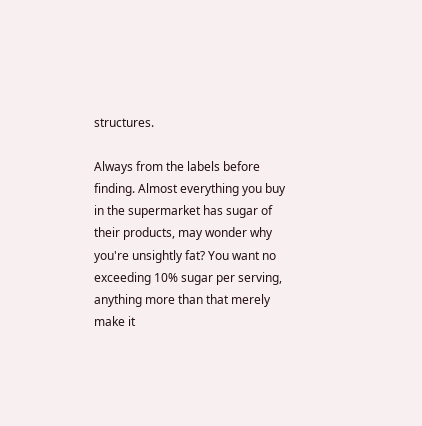structures.

Always from the labels before finding. Almost everything you buy in the supermarket has sugar of their products, may wonder why you're unsightly fat? You want no exceeding 10% sugar per serving, anything more than that merely make it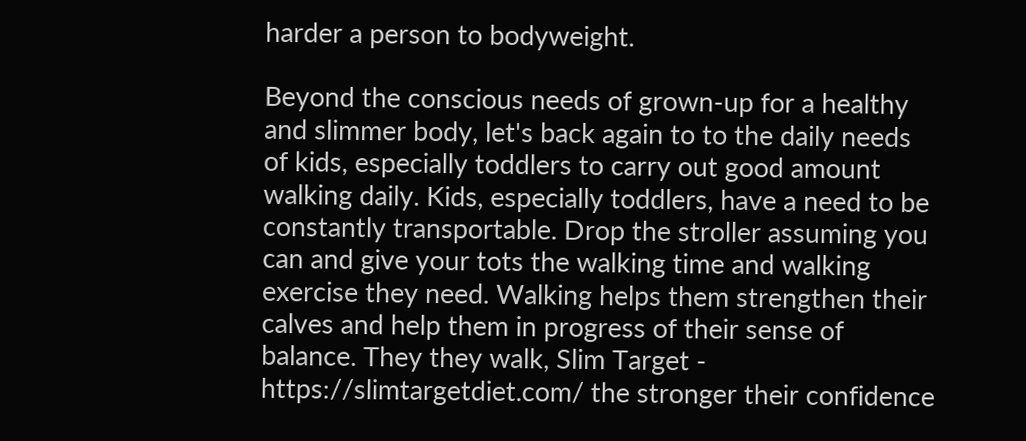harder a person to bodyweight.

Beyond the conscious needs of grown-up for a healthy and slimmer body, let's back again to to the daily needs of kids, especially toddlers to carry out good amount walking daily. Kids, especially toddlers, have a need to be constantly transportable. Drop the stroller assuming you can and give your tots the walking time and walking exercise they need. Walking helps them strengthen their calves and help them in progress of their sense of balance. They they walk, Slim Target - https://slimtargetdiet.com/ the stronger their confidence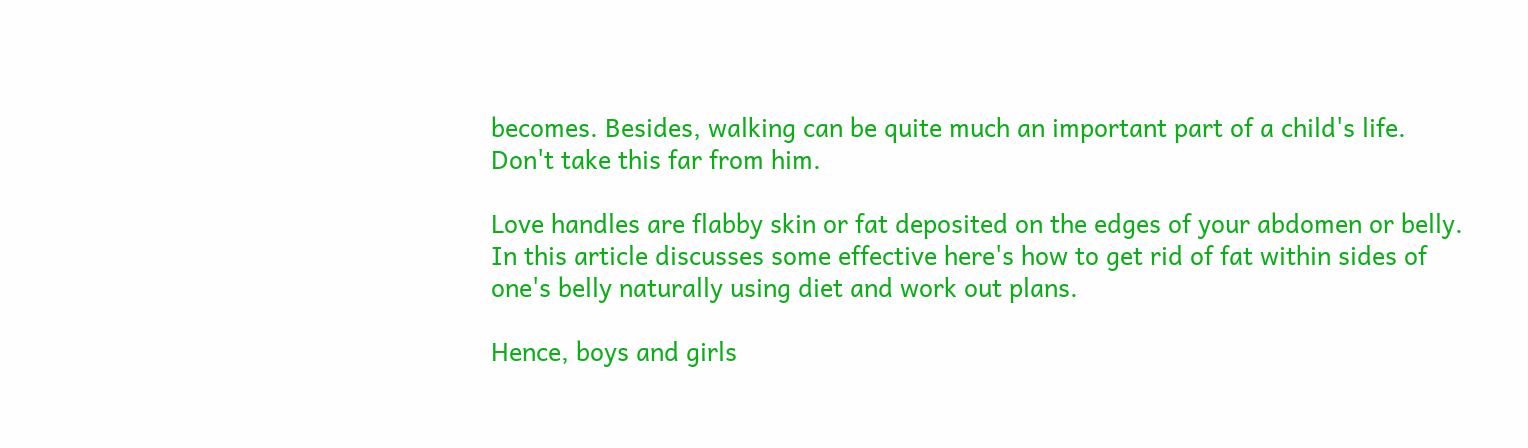becomes. Besides, walking can be quite much an important part of a child's life. Don't take this far from him.

Love handles are flabby skin or fat deposited on the edges of your abdomen or belly. In this article discusses some effective here's how to get rid of fat within sides of one's belly naturally using diet and work out plans.

Hence, boys and girls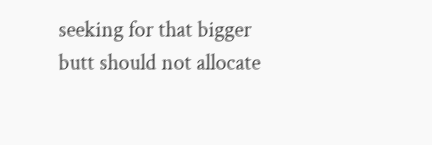seeking for that bigger butt should not allocate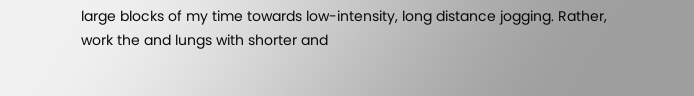large blocks of my time towards low-intensity, long distance jogging. Rather, work the and lungs with shorter and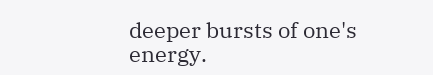deeper bursts of one's energy.